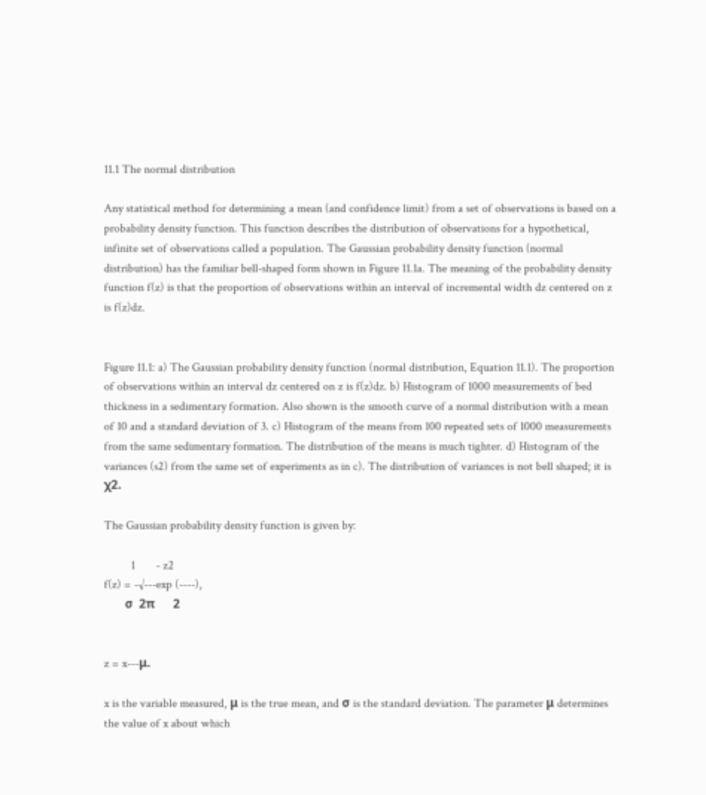11.1 The normal distribution

Any statistical method for determining a mean (and confidence limit) from a set of observations is based on a probability density function. This function describes the distribution of observations for a hypothetical, infinite set of observations called a population. The Gaussian probability density function (normal distribution) has the familiar bell-shaped form shown in Figure 11.1a. The meaning of the probability density function f(z) is that the proportion of observations within an interval of incremental width dz centered on z is f(z)dz.


Figure 11.1: a) The Gaussian probability density function (normal distribution, Equation 11.1). The proportion of observations within an interval dz centered on z is f(z)dz. b) Histogram of 1000 measurements of bed thickness in a sedimentary formation. Also shown is the smooth curve of a normal distribution with a mean of 10 and a standard deviation of 3. c) Histogram of the means from 100 repeated sets of 1000 measurements from the same sedimentary formation. The distribution of the means is much tighter. d) Histogram of the variances (s2) from the same set of experiments as in c). The distribution of variances is not bell shaped; it is χ2.

The Gaussian probability density function is given by:

         1       - z2
f(z) = -√---exp (----),
       σ  2π      2


z = x---μ.

x is the variable measured, μ is the true mean, and σ is the standard deviation. The parameter μ determines the value of x about which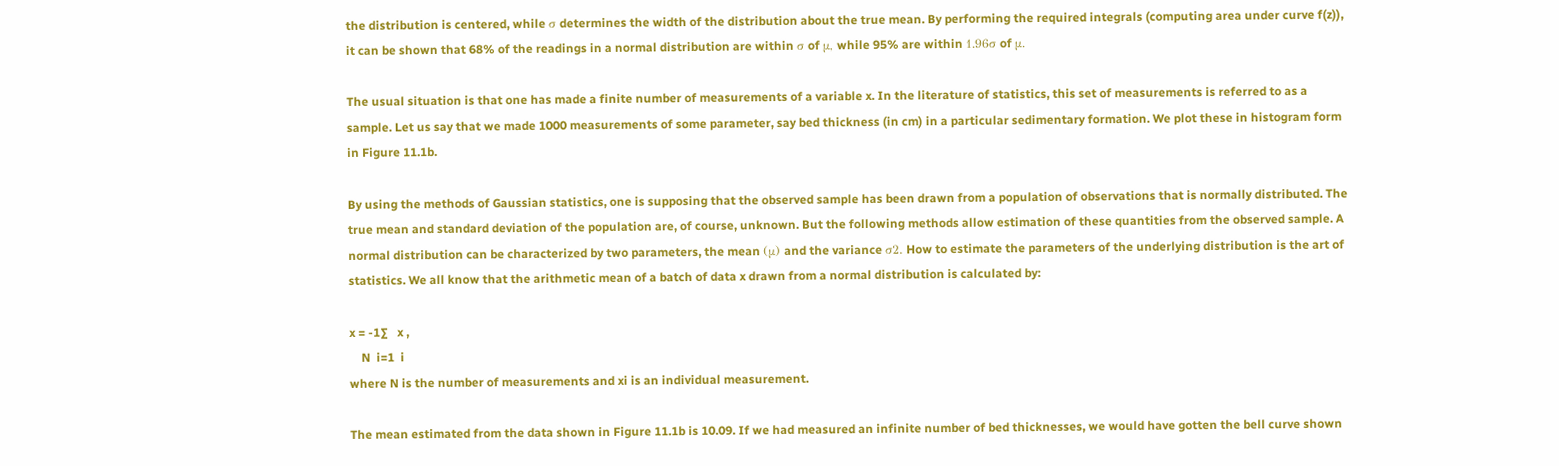the distribution is centered, while σ determines the width of the distribution about the true mean. By performing the required integrals (computing area under curve f(z)), it can be shown that 68% of the readings in a normal distribution are within σ of μ, while 95% are within 1.96σ of μ.

The usual situation is that one has made a finite number of measurements of a variable x. In the literature of statistics, this set of measurements is referred to as a sample. Let us say that we made 1000 measurements of some parameter, say bed thickness (in cm) in a particular sedimentary formation. We plot these in histogram form in Figure 11.1b.

By using the methods of Gaussian statistics, one is supposing that the observed sample has been drawn from a population of observations that is normally distributed. The true mean and standard deviation of the population are, of course, unknown. But the following methods allow estimation of these quantities from the observed sample. A normal distribution can be characterized by two parameters, the mean (μ) and the variance σ2. How to estimate the parameters of the underlying distribution is the art of statistics. We all know that the arithmetic mean of a batch of data x drawn from a normal distribution is calculated by:

x = -1∑   x ,
    N  i=1  i
where N is the number of measurements and xi is an individual measurement.

The mean estimated from the data shown in Figure 11.1b is 10.09. If we had measured an infinite number of bed thicknesses, we would have gotten the bell curve shown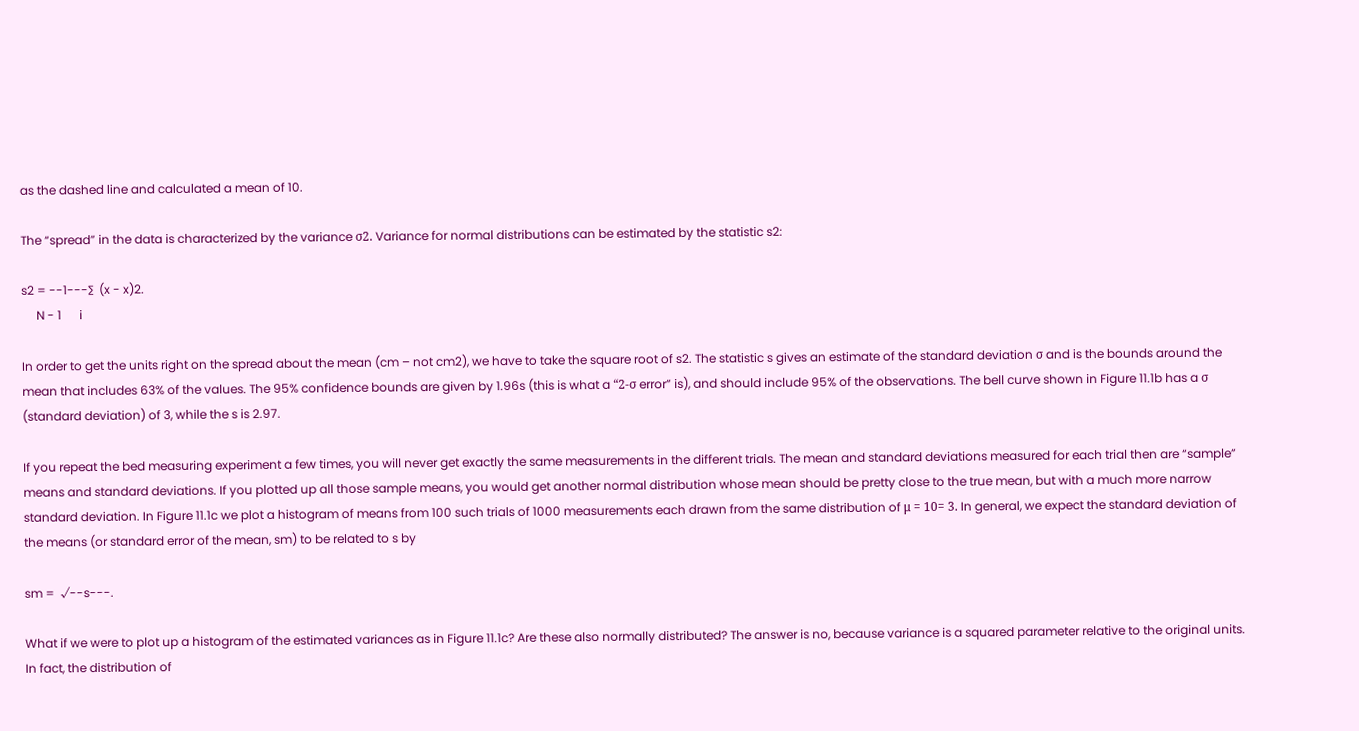as the dashed line and calculated a mean of 10.

The “spread” in the data is characterized by the variance σ2. Variance for normal distributions can be estimated by the statistic s2:

s2 = --1---∑  (x - x)2.
     N - 1      i

In order to get the units right on the spread about the mean (cm – not cm2), we have to take the square root of s2. The statistic s gives an estimate of the standard deviation σ and is the bounds around the mean that includes 63% of the values. The 95% confidence bounds are given by 1.96s (this is what a “2-σ error” is), and should include 95% of the observations. The bell curve shown in Figure 11.1b has a σ (standard deviation) of 3, while the s is 2.97.

If you repeat the bed measuring experiment a few times, you will never get exactly the same measurements in the different trials. The mean and standard deviations measured for each trial then are “sample” means and standard deviations. If you plotted up all those sample means, you would get another normal distribution whose mean should be pretty close to the true mean, but with a much more narrow standard deviation. In Figure 11.1c we plot a histogram of means from 100 such trials of 1000 measurements each drawn from the same distribution of μ = 10= 3. In general, we expect the standard deviation of the means (or standard error of the mean, sm) to be related to s by

sm =  √--s---.

What if we were to plot up a histogram of the estimated variances as in Figure 11.1c? Are these also normally distributed? The answer is no, because variance is a squared parameter relative to the original units. In fact, the distribution of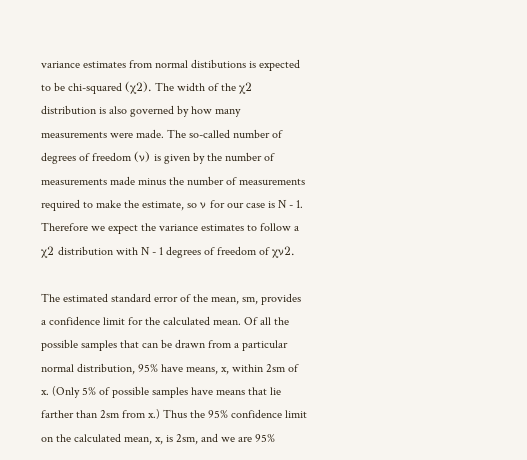variance estimates from normal distibutions is expected to be chi-squared (χ2). The width of the χ2 distribution is also governed by how many measurements were made. The so-called number of degrees of freedom (ν) is given by the number of measurements made minus the number of measurements required to make the estimate, so ν for our case is N - 1. Therefore we expect the variance estimates to follow a χ2 distribution with N - 1 degrees of freedom of χν2.

The estimated standard error of the mean, sm, provides a confidence limit for the calculated mean. Of all the possible samples that can be drawn from a particular normal distribution, 95% have means, x, within 2sm of x. (Only 5% of possible samples have means that lie farther than 2sm from x.) Thus the 95% confidence limit on the calculated mean, x, is 2sm, and we are 95%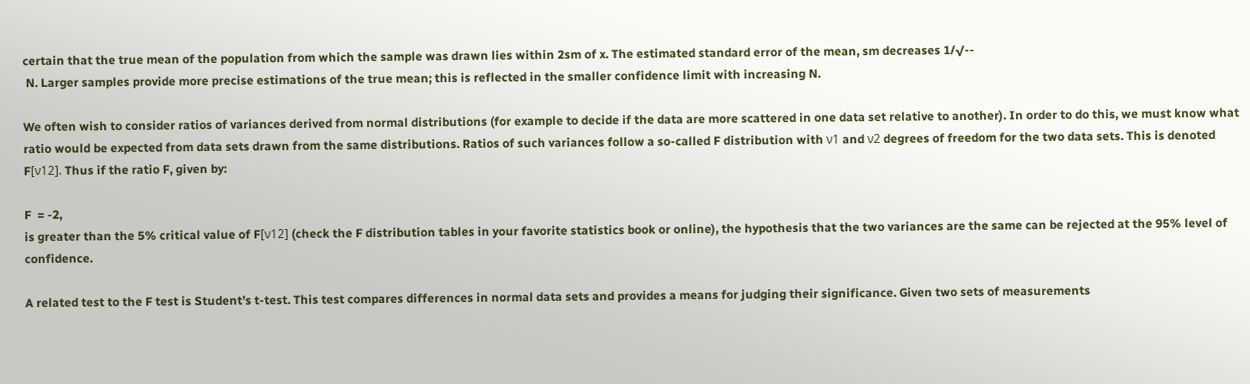certain that the true mean of the population from which the sample was drawn lies within 2sm of x. The estimated standard error of the mean, sm decreases 1/√--
 N. Larger samples provide more precise estimations of the true mean; this is reflected in the smaller confidence limit with increasing N.

We often wish to consider ratios of variances derived from normal distributions (for example to decide if the data are more scattered in one data set relative to another). In order to do this, we must know what ratio would be expected from data sets drawn from the same distributions. Ratios of such variances follow a so-called F distribution with ν1 and ν2 degrees of freedom for the two data sets. This is denoted F[ν12]. Thus if the ratio F, given by:

F  = -2,
is greater than the 5% critical value of F[ν12] (check the F distribution tables in your favorite statistics book or online), the hypothesis that the two variances are the same can be rejected at the 95% level of confidence.

A related test to the F test is Student’s t-test. This test compares differences in normal data sets and provides a means for judging their significance. Given two sets of measurements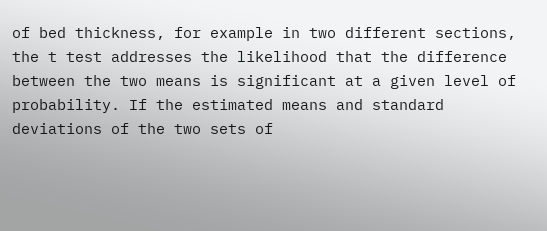of bed thickness, for example in two different sections, the t test addresses the likelihood that the difference between the two means is significant at a given level of probability. If the estimated means and standard deviations of the two sets of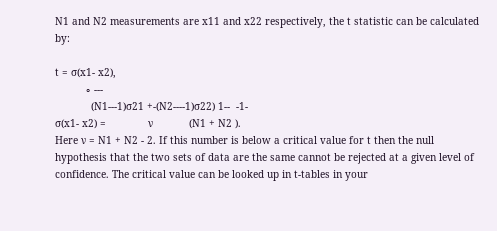N1 and N2 measurements are x11 and x22 respectively, the t statistic can be calculated by:

t = σ(x1- x2),
          ∘ ---
            (N1---1)σ21 +-(N2----1)σ22) 1--  -1-
σ(x1- x2) =              ν            (N1 + N2 ).
Here ν = N1 + N2 - 2. If this number is below a critical value for t then the null hypothesis that the two sets of data are the same cannot be rejected at a given level of confidence. The critical value can be looked up in t-tables in your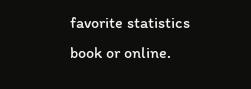favorite statistics book or online.